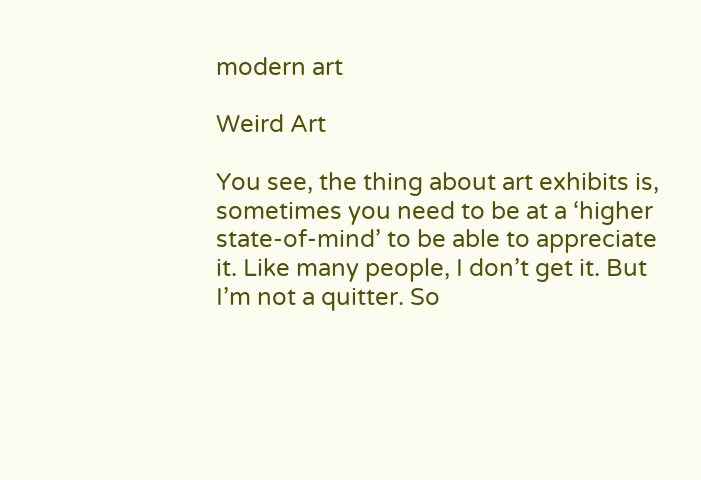modern art

Weird Art

You see, the thing about art exhibits is, sometimes you need to be at a ‘higher state-of-mind’ to be able to appreciate it. Like many people, I don’t get it. But I’m not a quitter. So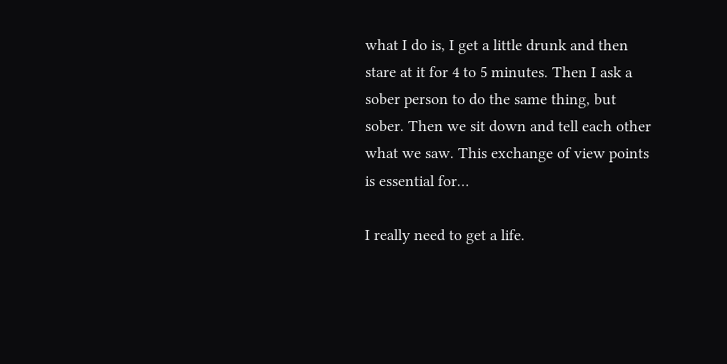what I do is, I get a little drunk and then stare at it for 4 to 5 minutes. Then I ask a sober person to do the same thing, but sober. Then we sit down and tell each other what we saw. This exchange of view points is essential for…

I really need to get a life.